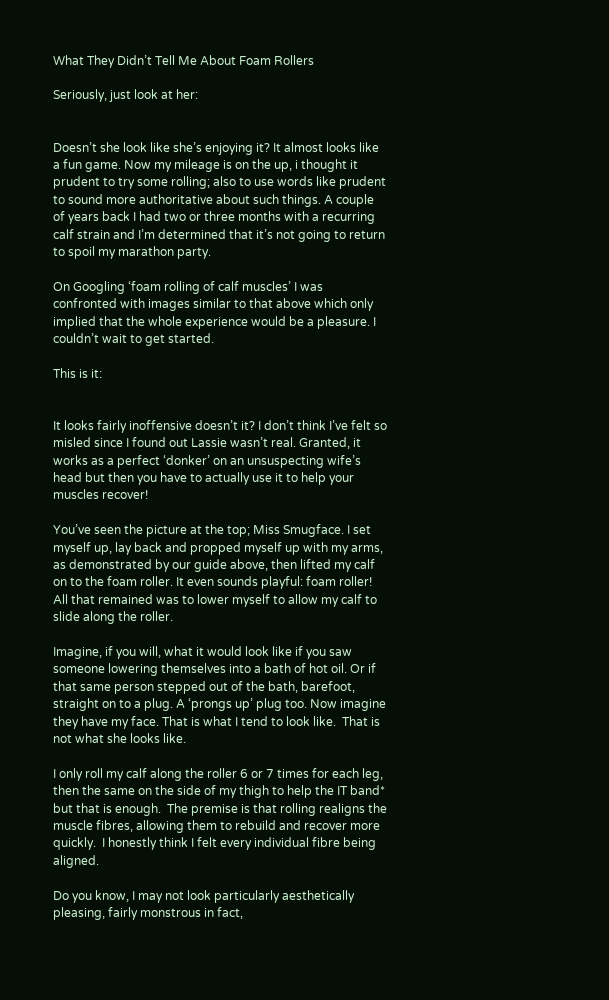What They Didn’t Tell Me About Foam Rollers

Seriously, just look at her:


Doesn’t she look like she’s enjoying it? It almost looks like a fun game. Now my mileage is on the up, i thought it prudent to try some rolling; also to use words like prudent to sound more authoritative about such things. A couple of years back I had two or three months with a recurring calf strain and I’m determined that it’s not going to return to spoil my marathon party.

On Googling ‘foam rolling of calf muscles’ I was confronted with images similar to that above which only implied that the whole experience would be a pleasure. I couldn’t wait to get started.

This is it:


It looks fairly inoffensive doesn’t it? I don’t think I’ve felt so misled since I found out Lassie wasn’t real. Granted, it works as a perfect ‘donker’ on an unsuspecting wife’s head but then you have to actually use it to help your muscles recover!

You’ve seen the picture at the top; Miss Smugface. I set myself up, lay back and propped myself up with my arms, as demonstrated by our guide above, then lifted my calf on to the foam roller. It even sounds playful: foam roller! All that remained was to lower myself to allow my calf to slide along the roller.

Imagine, if you will, what it would look like if you saw someone lowering themselves into a bath of hot oil. Or if that same person stepped out of the bath, barefoot, straight on to a plug. A ‘prongs up’ plug too. Now imagine they have my face. That is what I tend to look like.  That is not what she looks like.

I only roll my calf along the roller 6 or 7 times for each leg, then the same on the side of my thigh to help the IT band* but that is enough.  The premise is that rolling realigns the muscle fibres, allowing them to rebuild and recover more quickly.  I honestly think I felt every individual fibre being aligned.

Do you know, I may not look particularly aesthetically pleasing, fairly monstrous in fact,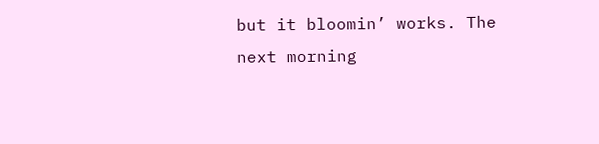but it bloomin’ works. The next morning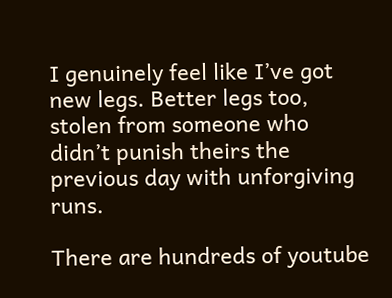I genuinely feel like I’ve got new legs. Better legs too, stolen from someone who didn’t punish theirs the previous day with unforgiving runs.

There are hundreds of youtube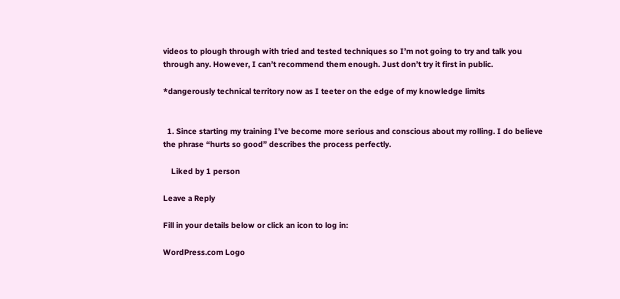videos to plough through with tried and tested techniques so I’m not going to try and talk you through any. However, I can’t recommend them enough. Just don’t try it first in public.

*dangerously technical territory now as I teeter on the edge of my knowledge limits


  1. Since starting my training I’ve become more serious and conscious about my rolling. I do believe the phrase “hurts so good” describes the process perfectly.

    Liked by 1 person

Leave a Reply

Fill in your details below or click an icon to log in:

WordPress.com Logo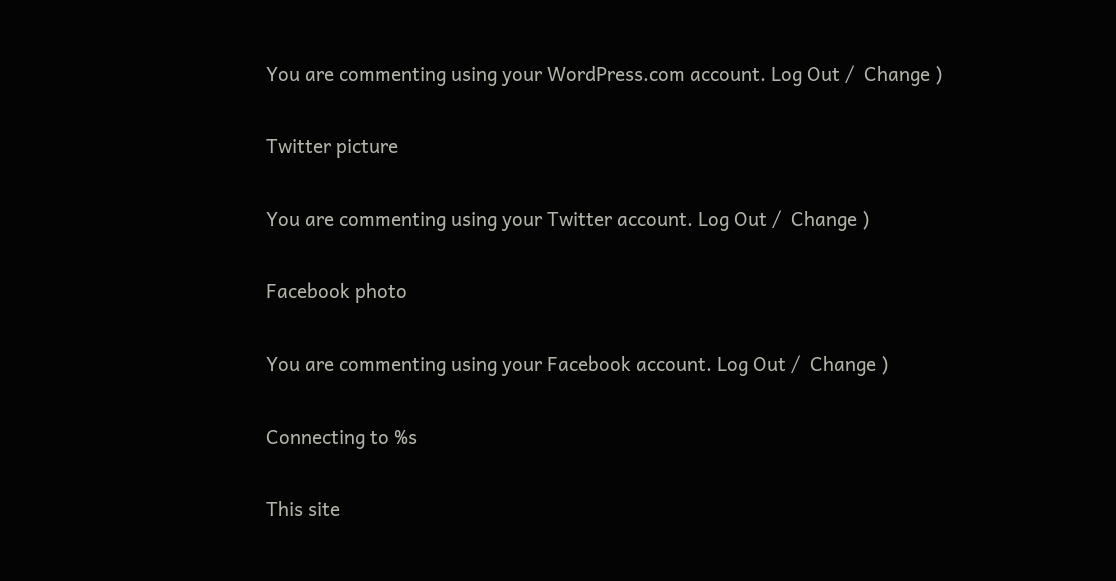You are commenting using your WordPress.com account. Log Out /  Change )

Twitter picture

You are commenting using your Twitter account. Log Out /  Change )

Facebook photo

You are commenting using your Facebook account. Log Out /  Change )

Connecting to %s

This site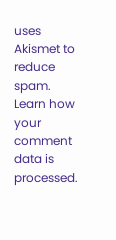uses Akismet to reduce spam. Learn how your comment data is processed.